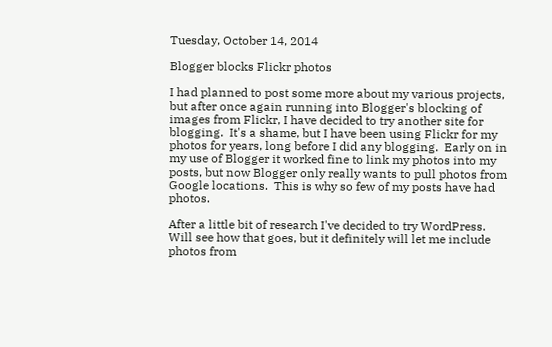Tuesday, October 14, 2014

Blogger blocks Flickr photos

I had planned to post some more about my various projects, but after once again running into Blogger's blocking of images from Flickr, I have decided to try another site for blogging.  It's a shame, but I have been using Flickr for my photos for years, long before I did any blogging.  Early on in my use of Blogger it worked fine to link my photos into my posts, but now Blogger only really wants to pull photos from Google locations.  This is why so few of my posts have had photos.

After a little bit of research I've decided to try WordPress.  Will see how that goes, but it definitely will let me include photos from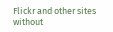Flickr and other sites without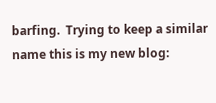barfing.  Trying to keep a similar name this is my new blog: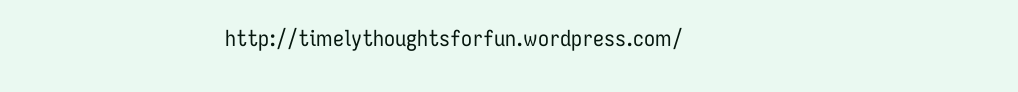http://timelythoughtsforfun.wordpress.com/